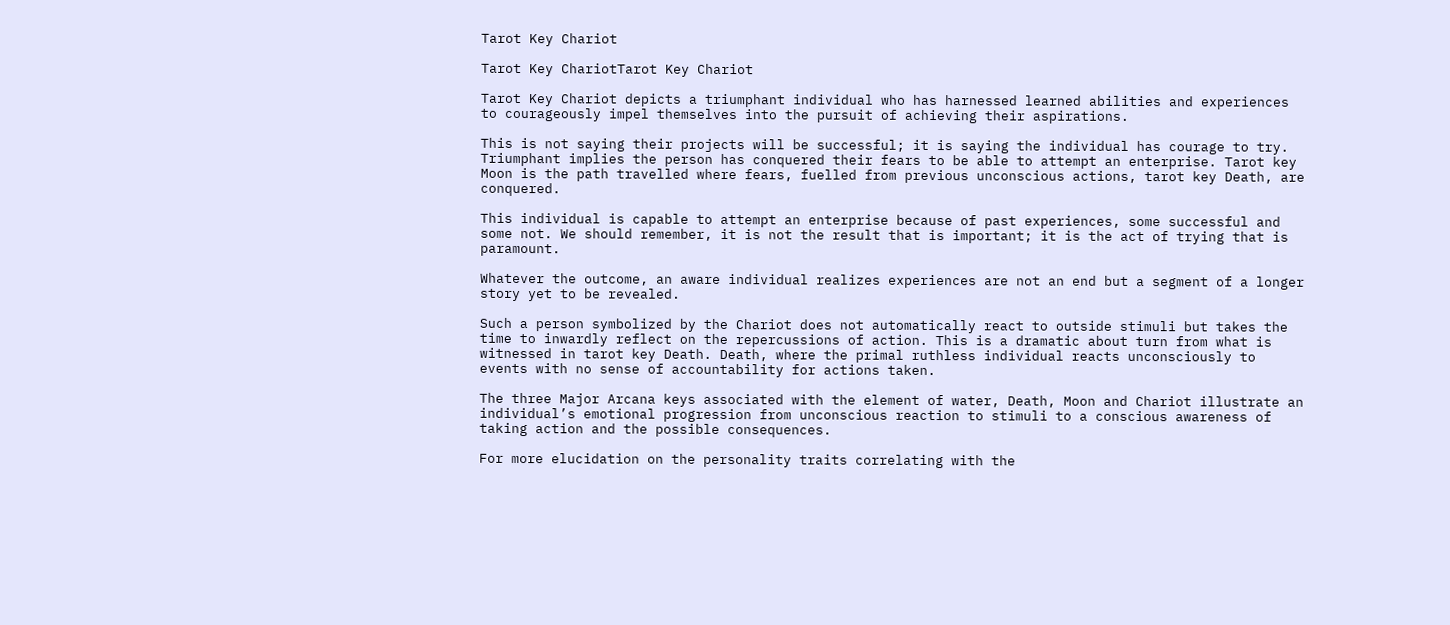Tarot Key Chariot

Tarot Key ChariotTarot Key Chariot

Tarot Key Chariot depicts a triumphant individual who has harnessed learned abilities and experiences to courageously impel themselves into the pursuit of achieving their aspirations.

This is not saying their projects will be successful; it is saying the individual has courage to try. Triumphant implies the person has conquered their fears to be able to attempt an enterprise. Tarot key Moon is the path travelled where fears, fuelled from previous unconscious actions, tarot key Death, are conquered.

This individual is capable to attempt an enterprise because of past experiences, some successful and some not. We should remember, it is not the result that is important; it is the act of trying that is paramount.

Whatever the outcome, an aware individual realizes experiences are not an end but a segment of a longer story yet to be revealed.

Such a person symbolized by the Chariot does not automatically react to outside stimuli but takes the time to inwardly reflect on the repercussions of action. This is a dramatic about turn from what is witnessed in tarot key Death. Death, where the primal ruthless individual reacts unconsciously to events with no sense of accountability for actions taken.

The three Major Arcana keys associated with the element of water, Death, Moon and Chariot illustrate an individual’s emotional progression from unconscious reaction to stimuli to a conscious awareness of taking action and the possible consequences.

For more elucidation on the personality traits correlating with the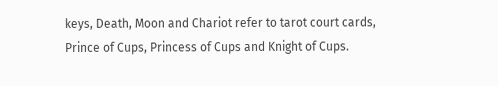keys, Death, Moon and Chariot refer to tarot court cards, Prince of Cups, Princess of Cups and Knight of Cups.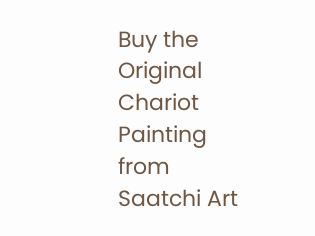Buy the Original Chariot Painting from Saatchi Art